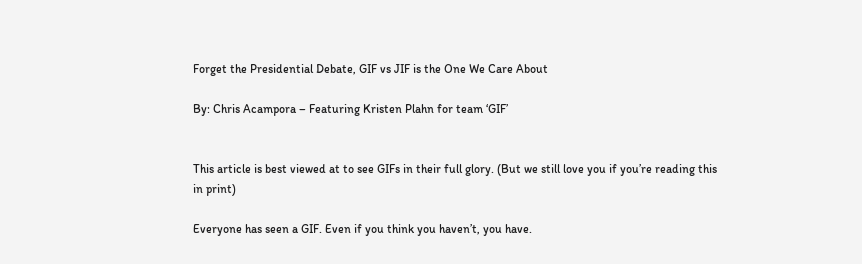Forget the Presidential Debate, GIF vs JIF is the One We Care About

By: Chris Acampora – Featuring Kristen Plahn for team ‘GIF’


This article is best viewed at to see GIFs in their full glory. (But we still love you if you’re reading this in print)

Everyone has seen a GIF. Even if you think you haven’t, you have.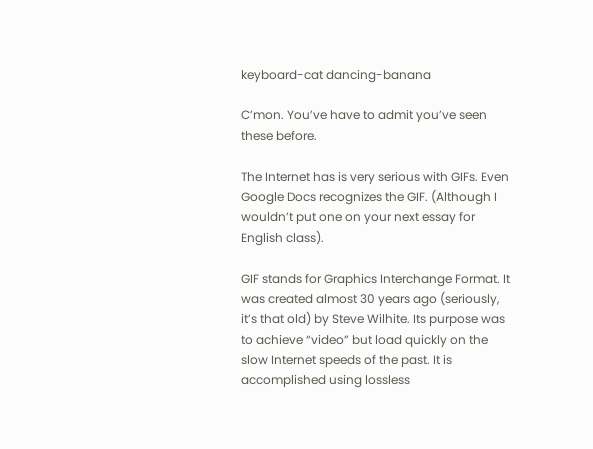keyboard-cat dancing-banana

C’mon. You’ve have to admit you’ve seen these before.

The Internet has is very serious with GIFs. Even Google Docs recognizes the GIF. (Although I wouldn’t put one on your next essay for English class).

GIF stands for Graphics Interchange Format. It was created almost 30 years ago (seriously, it’s that old) by Steve Wilhite. Its purpose was to achieve “video” but load quickly on the slow Internet speeds of the past. It is accomplished using lossless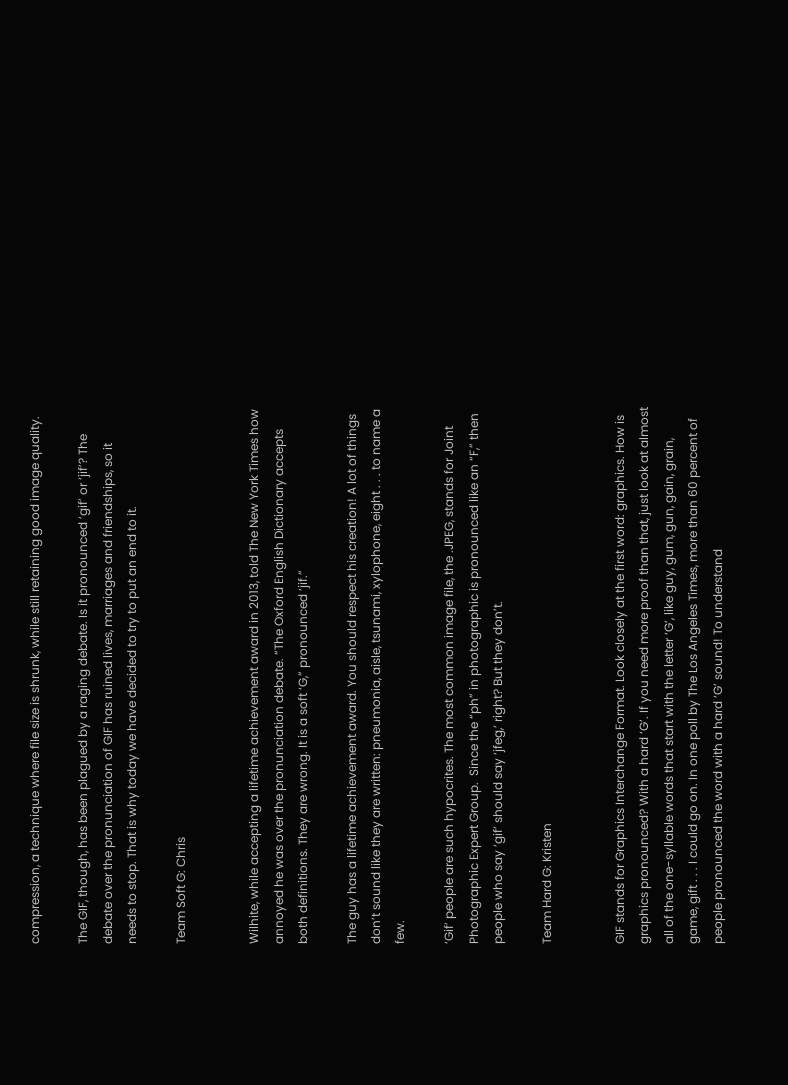compression, a technique where file size is shrunk, while still retaining good image quality.

The GIF, though, has been plagued by a raging debate. Is it pronounced ‘gif’ or ‘jif’? The debate over the pronunciation of GIF has ruined lives, marriages and friendships, so it needs to stop. That is why today we have decided to try to put an end to it.

Team Soft G: Chris


Wilhite, while accepting a lifetime achievement award in 2013, told The New York Times how annoyed he was over the pronunciation debate. “The Oxford English Dictionary accepts both definitions. They are wrong. It is a soft ‘G,” pronounced ‘jif.”

The guy has a lifetime achievement award. You should respect his creation! A lot of things don’t sound like they are written: pneumonia, aisle, tsunami, xylophone, eight . . . to name a few.

‘Gif’ people are such hypocrites. The most common image file, the .JPEG, stands for Joint Photographic Expert Group.  Since the “ph” in photographic is pronounced like an “F,” then people who say ‘gif’ should say ‘jfeg,’ right? But they don’t.

Team Hard G: Kristen


GIF stands for Graphics Interchange Format. Look closely at the first word: graphics. How is graphics pronounced? With a hard ‘G’. If you need more proof than that, just look at almost all of the one-syllable words that start with the letter ‘G’, like guy, gum, gun, gain, grain, game, gift . . . I could go on. In one poll by The Los Angeles Times, more than 60 percent of people pronounced the word with a hard ‘G’ sound! To understand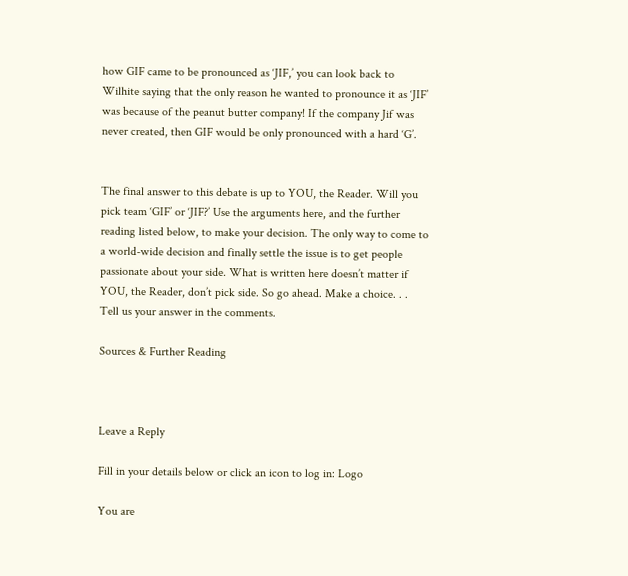how GIF came to be pronounced as ‘JIF,’ you can look back to Wilhite saying that the only reason he wanted to pronounce it as ‘JIF’ was because of the peanut butter company! If the company Jif was never created, then GIF would be only pronounced with a hard ‘G’.


The final answer to this debate is up to YOU, the Reader. Will you pick team ‘GIF’ or ‘JIF?’ Use the arguments here, and the further reading listed below, to make your decision. The only way to come to a world-wide decision and finally settle the issue is to get people passionate about your side. What is written here doesn’t matter if YOU, the Reader, don’t pick side. So go ahead. Make a choice. . . Tell us your answer in the comments.

Sources & Further Reading



Leave a Reply

Fill in your details below or click an icon to log in: Logo

You are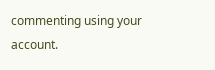commenting using your account.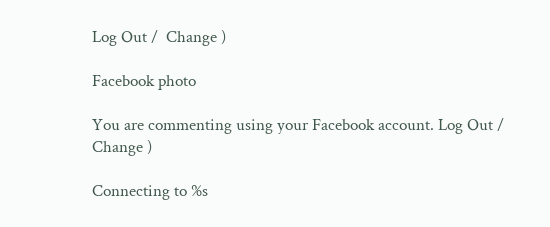Log Out /  Change )

Facebook photo

You are commenting using your Facebook account. Log Out /  Change )

Connecting to %s